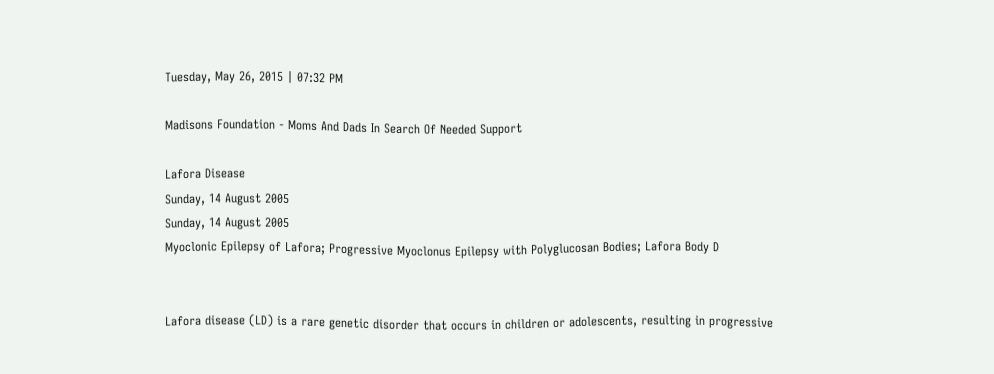Tuesday, May 26, 2015 | 07:32 PM

Madisons Foundation - Moms And Dads In Search Of Needed Support

Lafora Disease
Sunday, 14 August 2005
Sunday, 14 August 2005
Myoclonic Epilepsy of Lafora; Progressive Myoclonus Epilepsy with Polyglucosan Bodies; Lafora Body D


Lafora disease (LD) is a rare genetic disorder that occurs in children or adolescents, resulting in progressive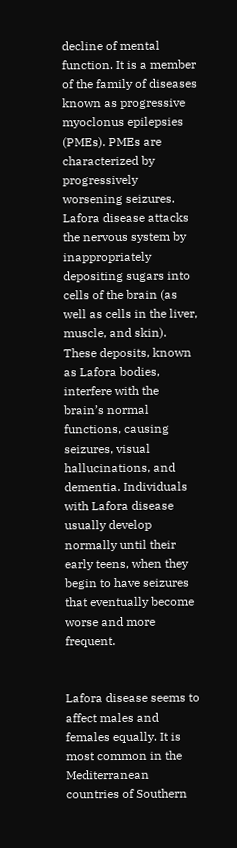decline of mental function. It is a member of the family of diseases known as progressive myoclonus epilepsies (PMEs). PMEs are characterized by progressively worsening seizures. Lafora disease attacks the nervous system by inappropriately depositing sugars into cells of the brain (as well as cells in the liver, muscle, and skin). These deposits, known as Lafora bodies, interfere with the brain’s normal functions, causing seizures, visual hallucinations, and dementia. Individuals with Lafora disease usually develop normally until their early teens, when they begin to have seizures that eventually become worse and more frequent.


Lafora disease seems to affect males and females equally. It is most common in the Mediterranean countries of Southern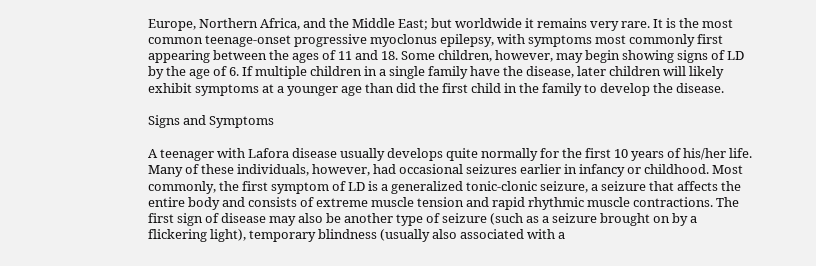Europe, Northern Africa, and the Middle East; but worldwide it remains very rare. It is the most common teenage-onset progressive myoclonus epilepsy, with symptoms most commonly first appearing between the ages of 11 and 18. Some children, however, may begin showing signs of LD by the age of 6. If multiple children in a single family have the disease, later children will likely exhibit symptoms at a younger age than did the first child in the family to develop the disease.

Signs and Symptoms

A teenager with Lafora disease usually develops quite normally for the first 10 years of his/her life. Many of these individuals, however, had occasional seizures earlier in infancy or childhood. Most commonly, the first symptom of LD is a generalized tonic-clonic seizure, a seizure that affects the entire body and consists of extreme muscle tension and rapid rhythmic muscle contractions. The first sign of disease may also be another type of seizure (such as a seizure brought on by a flickering light), temporary blindness (usually also associated with a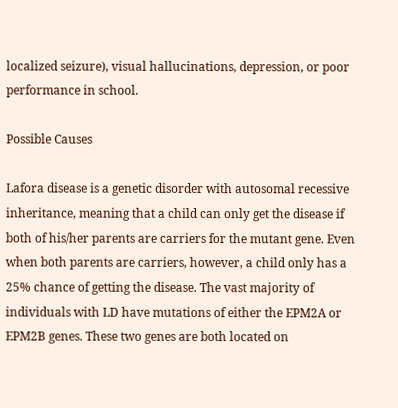localized seizure), visual hallucinations, depression, or poor performance in school.

Possible Causes

Lafora disease is a genetic disorder with autosomal recessive inheritance, meaning that a child can only get the disease if both of his/her parents are carriers for the mutant gene. Even when both parents are carriers, however, a child only has a 25% chance of getting the disease. The vast majority of individuals with LD have mutations of either the EPM2A or EPM2B genes. These two genes are both located on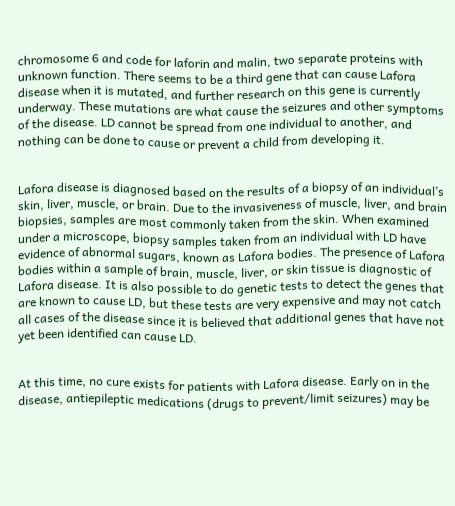chromosome 6 and code for laforin and malin, two separate proteins with unknown function. There seems to be a third gene that can cause Lafora disease when it is mutated, and further research on this gene is currently underway. These mutations are what cause the seizures and other symptoms of the disease. LD cannot be spread from one individual to another, and nothing can be done to cause or prevent a child from developing it.


Lafora disease is diagnosed based on the results of a biopsy of an individual’s skin, liver, muscle, or brain. Due to the invasiveness of muscle, liver, and brain biopsies, samples are most commonly taken from the skin. When examined under a microscope, biopsy samples taken from an individual with LD have evidence of abnormal sugars, known as Lafora bodies. The presence of Lafora bodies within a sample of brain, muscle, liver, or skin tissue is diagnostic of Lafora disease. It is also possible to do genetic tests to detect the genes that are known to cause LD, but these tests are very expensive and may not catch all cases of the disease since it is believed that additional genes that have not yet been identified can cause LD.


At this time, no cure exists for patients with Lafora disease. Early on in the disease, antiepileptic medications (drugs to prevent/limit seizures) may be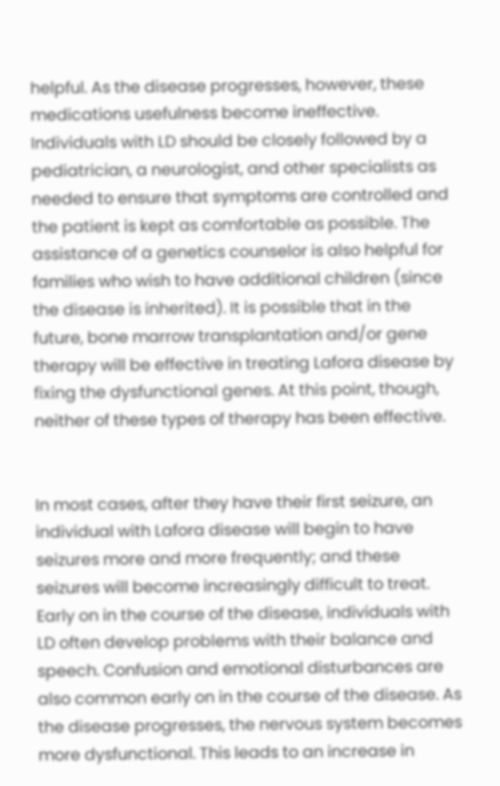helpful. As the disease progresses, however, these medications usefulness become ineffective. Individuals with LD should be closely followed by a pediatrician, a neurologist, and other specialists as needed to ensure that symptoms are controlled and the patient is kept as comfortable as possible. The assistance of a genetics counselor is also helpful for families who wish to have additional children (since the disease is inherited). It is possible that in the future, bone marrow transplantation and/or gene therapy will be effective in treating Lafora disease by fixing the dysfunctional genes. At this point, though, neither of these types of therapy has been effective.


In most cases, after they have their first seizure, an individual with Lafora disease will begin to have seizures more and more frequently; and these seizures will become increasingly difficult to treat. Early on in the course of the disease, individuals with LD often develop problems with their balance and speech. Confusion and emotional disturbances are also common early on in the course of the disease. As the disease progresses, the nervous system becomes more dysfunctional. This leads to an increase in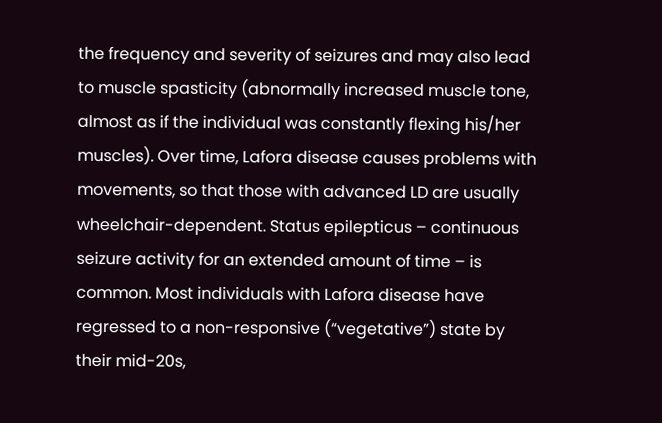the frequency and severity of seizures and may also lead to muscle spasticity (abnormally increased muscle tone, almost as if the individual was constantly flexing his/her muscles). Over time, Lafora disease causes problems with movements, so that those with advanced LD are usually wheelchair-dependent. Status epilepticus – continuous seizure activity for an extended amount of time – is common. Most individuals with Lafora disease have regressed to a non-responsive (“vegetative”) state by their mid-20s,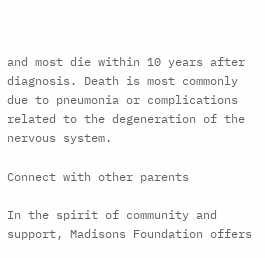and most die within 10 years after diagnosis. Death is most commonly due to pneumonia or complications related to the degeneration of the nervous system.

Connect with other parents

In the spirit of community and support, Madisons Foundation offers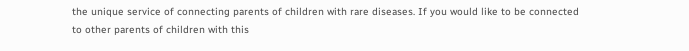the unique service of connecting parents of children with rare diseases. If you would like to be connected to other parents of children with this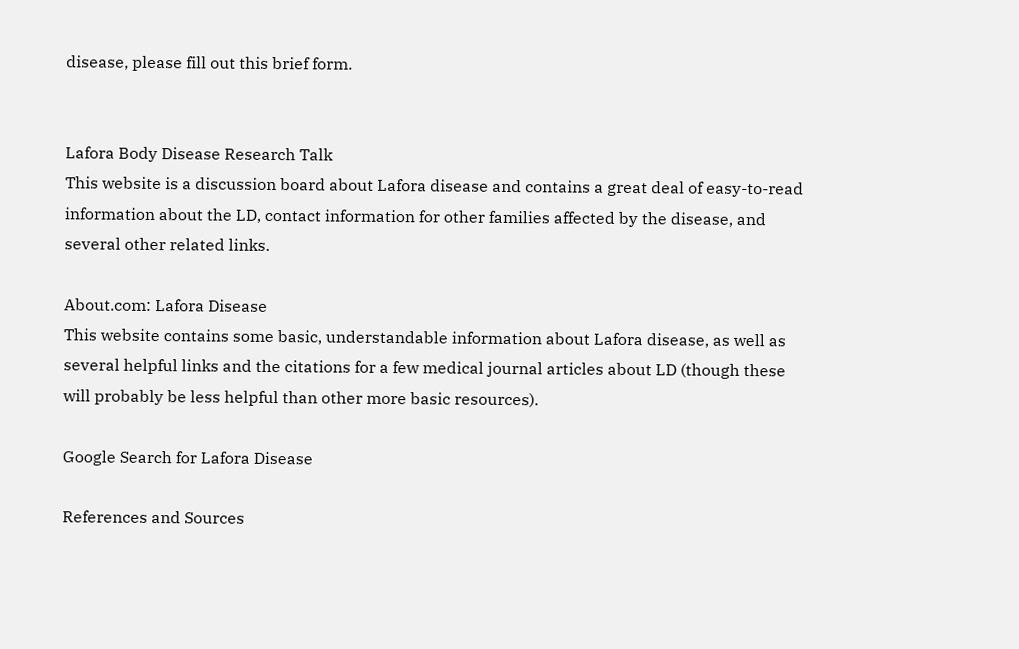disease, please fill out this brief form.


Lafora Body Disease Research Talk
This website is a discussion board about Lafora disease and contains a great deal of easy-to-read information about the LD, contact information for other families affected by the disease, and several other related links.

About.com: Lafora Disease
This website contains some basic, understandable information about Lafora disease, as well as several helpful links and the citations for a few medical journal articles about LD (though these will probably be less helpful than other more basic resources).

Google Search for Lafora Disease

References and Sources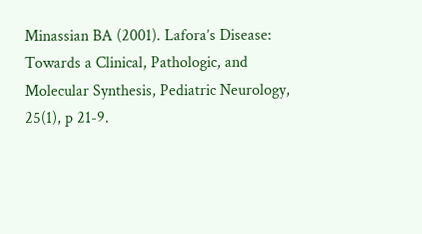Minassian BA (2001). Lafora’s Disease: Towards a Clinical, Pathologic, and Molecular Synthesis, Pediatric Neurology, 25(1), p 21-9.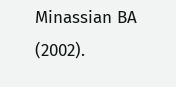Minassian BA (2002).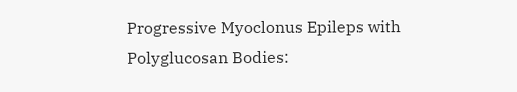Progressive Myoclonus Epileps with Polyglucosan Bodies: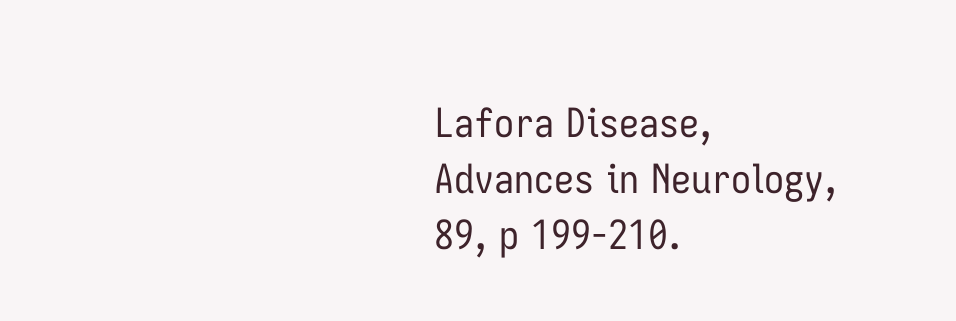Lafora Disease, Advances in Neurology, 89, p 199-210.